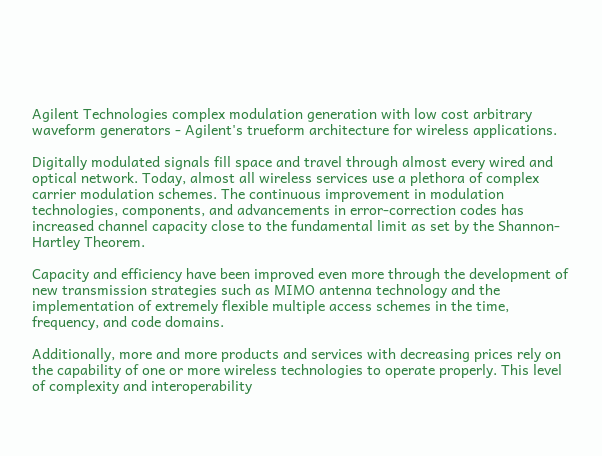Agilent Technologies complex modulation generation with low cost arbitrary waveform generators - Agilent's trueform architecture for wireless applications.

Digitally modulated signals fill space and travel through almost every wired and optical network. Today, almost all wireless services use a plethora of complex carrier modulation schemes. The continuous improvement in modulation technologies, components, and advancements in error-correction codes has increased channel capacity close to the fundamental limit as set by the Shannon-Hartley Theorem.

Capacity and efficiency have been improved even more through the development of new transmission strategies such as MIMO antenna technology and the implementation of extremely flexible multiple access schemes in the time, frequency, and code domains.

Additionally, more and more products and services with decreasing prices rely on the capability of one or more wireless technologies to operate properly. This level of complexity and interoperability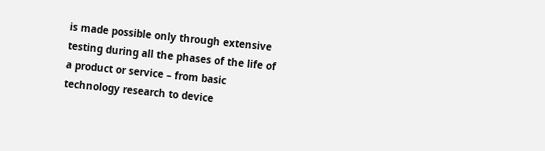is made possible only through extensive testing during all the phases of the life of a product or service – from basic technology research to device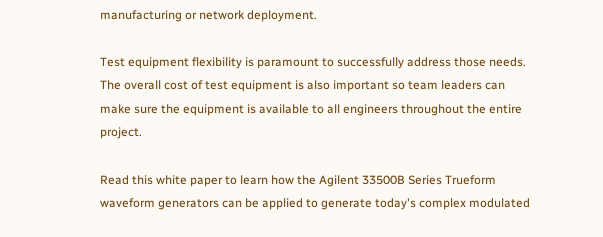manufacturing or network deployment.

Test equipment flexibility is paramount to successfully address those needs. The overall cost of test equipment is also important so team leaders can make sure the equipment is available to all engineers throughout the entire project.

Read this white paper to learn how the Agilent 33500B Series Trueform waveform generators can be applied to generate today's complex modulated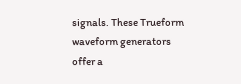signals. These Trueform waveform generators offer a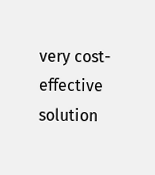very cost-effective solution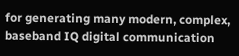for generating many modern, complex, baseband IQ digital communication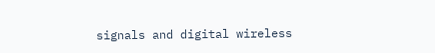signals and digital wireless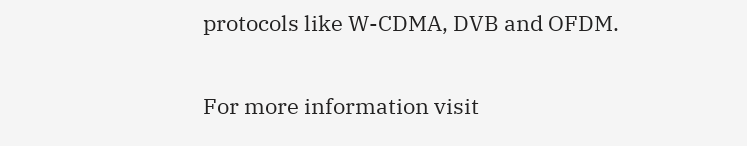protocols like W-CDMA, DVB and OFDM.

For more information visit